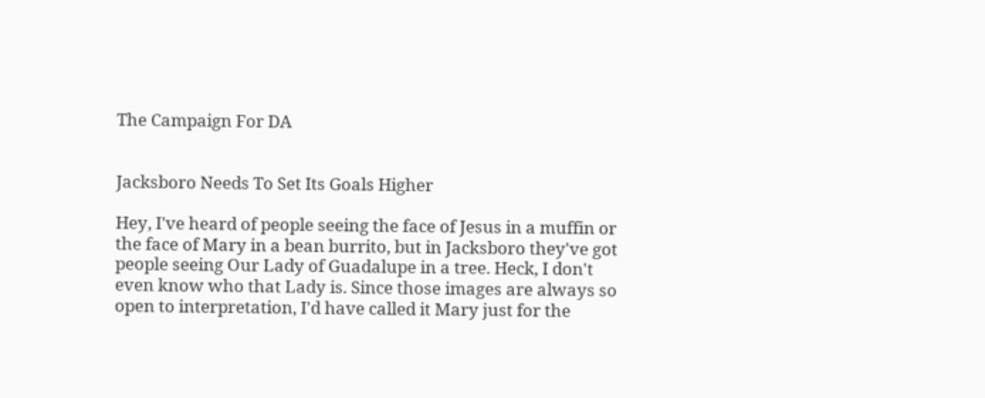The Campaign For DA


Jacksboro Needs To Set Its Goals Higher

Hey, I've heard of people seeing the face of Jesus in a muffin or the face of Mary in a bean burrito, but in Jacksboro they've got people seeing Our Lady of Guadalupe in a tree. Heck, I don't even know who that Lady is. Since those images are always so open to interpretation, I'd have called it Mary just for the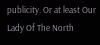publicity. Or at least Our Lady Of The North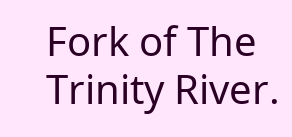Fork of The Trinity River.